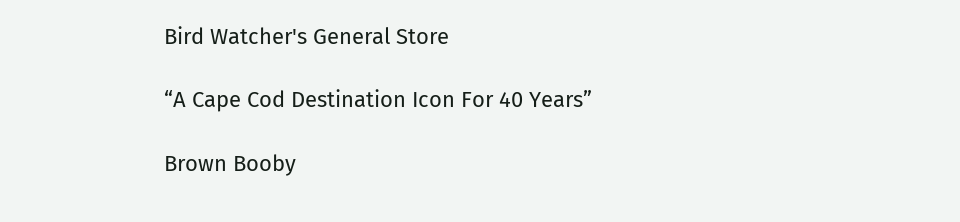Bird Watcher's General Store

“A Cape Cod Destination Icon For 40 Years”

Brown Booby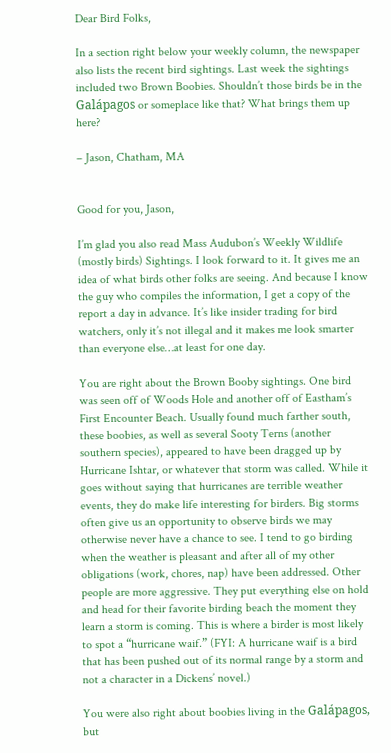Dear Bird Folks,

In a section right below your weekly column, the newspaper also lists the recent bird sightings. Last week the sightings included two Brown Boobies. Shouldn’t those birds be in the Galápagos or someplace like that? What brings them up here?

– Jason, Chatham, MA


Good for you, Jason,

I’m glad you also read Mass Audubon’s Weekly Wildlife (mostly birds) Sightings. I look forward to it. It gives me an idea of what birds other folks are seeing. And because I know the guy who compiles the information, I get a copy of the report a day in advance. It’s like insider trading for bird watchers, only it’s not illegal and it makes me look smarter than everyone else…at least for one day.

You are right about the Brown Booby sightings. One bird was seen off of Woods Hole and another off of Eastham’s First Encounter Beach. Usually found much farther south, these boobies, as well as several Sooty Terns (another southern species), appeared to have been dragged up by Hurricane Ishtar, or whatever that storm was called. While it goes without saying that hurricanes are terrible weather events, they do make life interesting for birders. Big storms often give us an opportunity to observe birds we may otherwise never have a chance to see. I tend to go birding when the weather is pleasant and after all of my other obligations (work, chores, nap) have been addressed. Other people are more aggressive. They put everything else on hold and head for their favorite birding beach the moment they learn a storm is coming. This is where a birder is most likely to spot a “hurricane waif.” (FYI: A hurricane waif is a bird that has been pushed out of its normal range by a storm and not a character in a Dickens’ novel.)

You were also right about boobies living in the Galápagos, but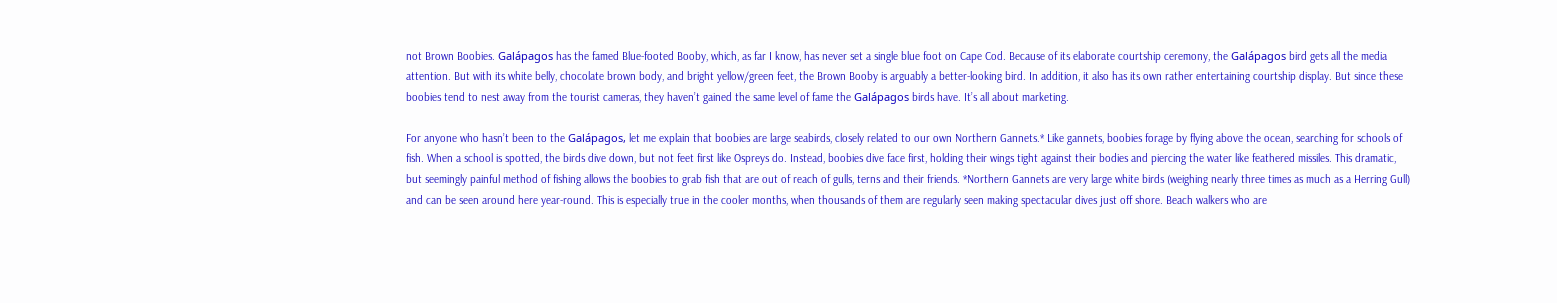not Brown Boobies. Galápagos has the famed Blue-footed Booby, which, as far I know, has never set a single blue foot on Cape Cod. Because of its elaborate courtship ceremony, the Galápagos bird gets all the media attention. But with its white belly, chocolate brown body, and bright yellow/green feet, the Brown Booby is arguably a better-looking bird. In addition, it also has its own rather entertaining courtship display. But since these boobies tend to nest away from the tourist cameras, they haven’t gained the same level of fame the Galápagos birds have. It’s all about marketing.

For anyone who hasn’t been to the Galápagos, let me explain that boobies are large seabirds, closely related to our own Northern Gannets.* Like gannets, boobies forage by flying above the ocean, searching for schools of fish. When a school is spotted, the birds dive down, but not feet first like Ospreys do. Instead, boobies dive face first, holding their wings tight against their bodies and piercing the water like feathered missiles. This dramatic, but seemingly painful method of fishing allows the boobies to grab fish that are out of reach of gulls, terns and their friends. *Northern Gannets are very large white birds (weighing nearly three times as much as a Herring Gull) and can be seen around here year-round. This is especially true in the cooler months, when thousands of them are regularly seen making spectacular dives just off shore. Beach walkers who are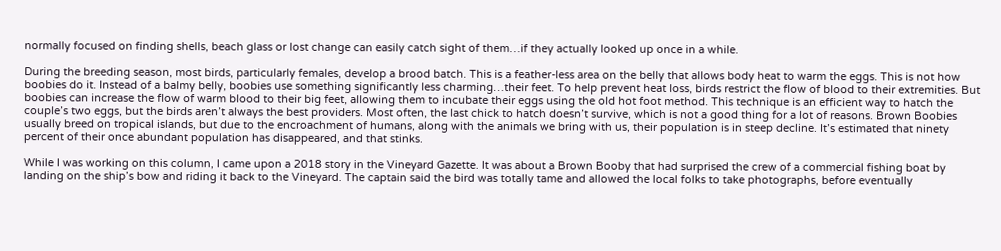normally focused on finding shells, beach glass or lost change can easily catch sight of them…if they actually looked up once in a while.

During the breeding season, most birds, particularly females, develop a brood batch. This is a feather-less area on the belly that allows body heat to warm the eggs. This is not how boobies do it. Instead of a balmy belly, boobies use something significantly less charming…their feet. To help prevent heat loss, birds restrict the flow of blood to their extremities. But boobies can increase the flow of warm blood to their big feet, allowing them to incubate their eggs using the old hot foot method. This technique is an efficient way to hatch the couple’s two eggs, but the birds aren’t always the best providers. Most often, the last chick to hatch doesn’t survive, which is not a good thing for a lot of reasons. Brown Boobies usually breed on tropical islands, but due to the encroachment of humans, along with the animals we bring with us, their population is in steep decline. It’s estimated that ninety percent of their once abundant population has disappeared, and that stinks.

While I was working on this column, I came upon a 2018 story in the Vineyard Gazette. It was about a Brown Booby that had surprised the crew of a commercial fishing boat by landing on the ship’s bow and riding it back to the Vineyard. The captain said the bird was totally tame and allowed the local folks to take photographs, before eventually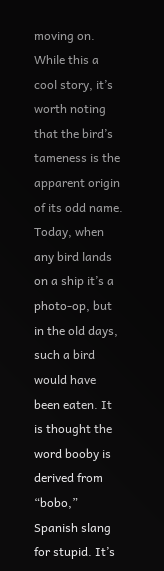moving on. While this a cool story, it’s worth noting that the bird’s tameness is the apparent origin of its odd name. Today, when any bird lands on a ship it’s a photo-op, but in the old days, such a bird would have been eaten. It is thought the word booby is derived from “bobo,” Spanish slang for stupid. It’s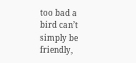too bad a bird can’t simply be friendly,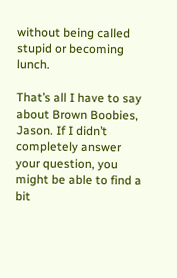without being called stupid or becoming lunch.

That’s all I have to say about Brown Boobies, Jason. If I didn’t completely answer your question, you might be able to find a bit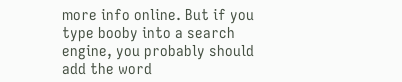more info online. But if you type booby into a search engine, you probably should add the word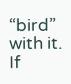“bird” with it. If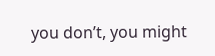you don’t, you might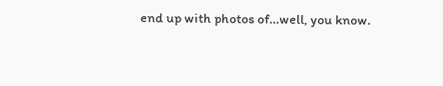end up with photos of…well, you know.